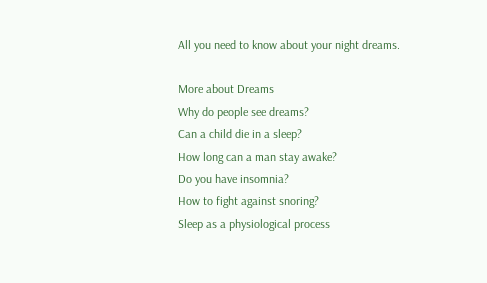All you need to know about your night dreams.

More about Dreams
Why do people see dreams?
Can a child die in a sleep?
How long can a man stay awake?
Do you have insomnia?
How to fight against snoring?
Sleep as a physiological process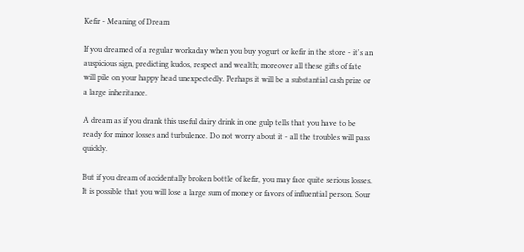Kefir - Meaning of Dream

If you dreamed of a regular workaday when you buy yogurt or kefir in the store - it's an auspicious sign, predicting kudos, respect and wealth; moreover all these gifts of fate will pile on your happy head unexpectedly. Perhaps it will be a substantial cash prize or a large inheritance.

A dream as if you drank this useful dairy drink in one gulp tells that you have to be ready for minor losses and turbulence. Do not worry about it - all the troubles will pass quickly.

But if you dream of accidentally broken bottle of kefir, you may face quite serious losses. It is possible that you will lose a large sum of money or favors of influential person. Sour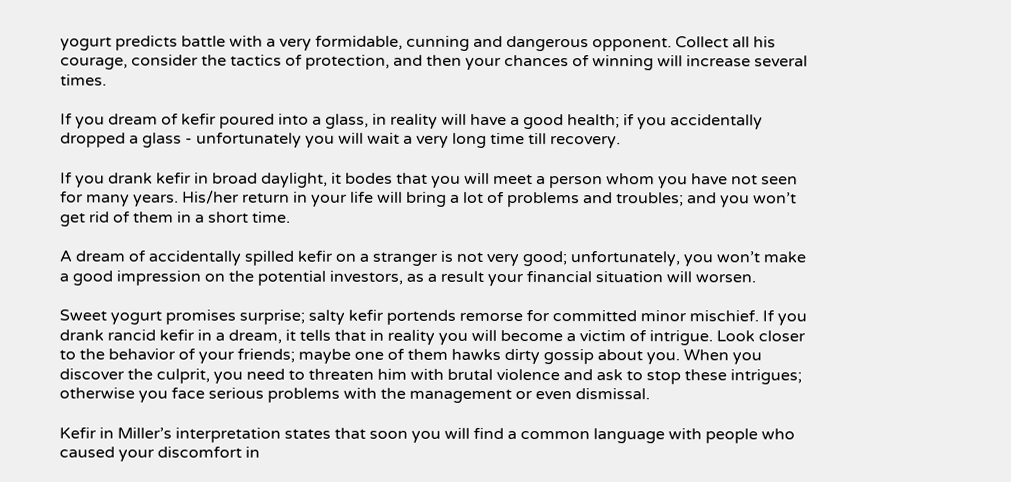yogurt predicts battle with a very formidable, cunning and dangerous opponent. Collect all his courage, consider the tactics of protection, and then your chances of winning will increase several times.

If you dream of kefir poured into a glass, in reality will have a good health; if you accidentally dropped a glass - unfortunately you will wait a very long time till recovery.

If you drank kefir in broad daylight, it bodes that you will meet a person whom you have not seen for many years. His/her return in your life will bring a lot of problems and troubles; and you won’t get rid of them in a short time.

A dream of accidentally spilled kefir on a stranger is not very good; unfortunately, you won’t make a good impression on the potential investors, as a result your financial situation will worsen.

Sweet yogurt promises surprise; salty kefir portends remorse for committed minor mischief. If you drank rancid kefir in a dream, it tells that in reality you will become a victim of intrigue. Look closer to the behavior of your friends; maybe one of them hawks dirty gossip about you. When you discover the culprit, you need to threaten him with brutal violence and ask to stop these intrigues; otherwise you face serious problems with the management or even dismissal.

Kefir in Miller’s interpretation states that soon you will find a common language with people who caused your discomfort in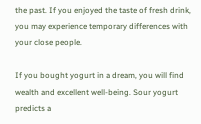the past. If you enjoyed the taste of fresh drink, you may experience temporary differences with your close people.

If you bought yogurt in a dream, you will find wealth and excellent well-being. Sour yogurt predicts a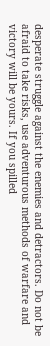desperate struggle against the enemies and detractors. Do not be afraid to take risks, use adventurous methods of warfare and victory will be yours. If you spilled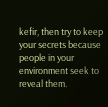kefir, then try to keep your secrets because people in your environment seek to reveal them.